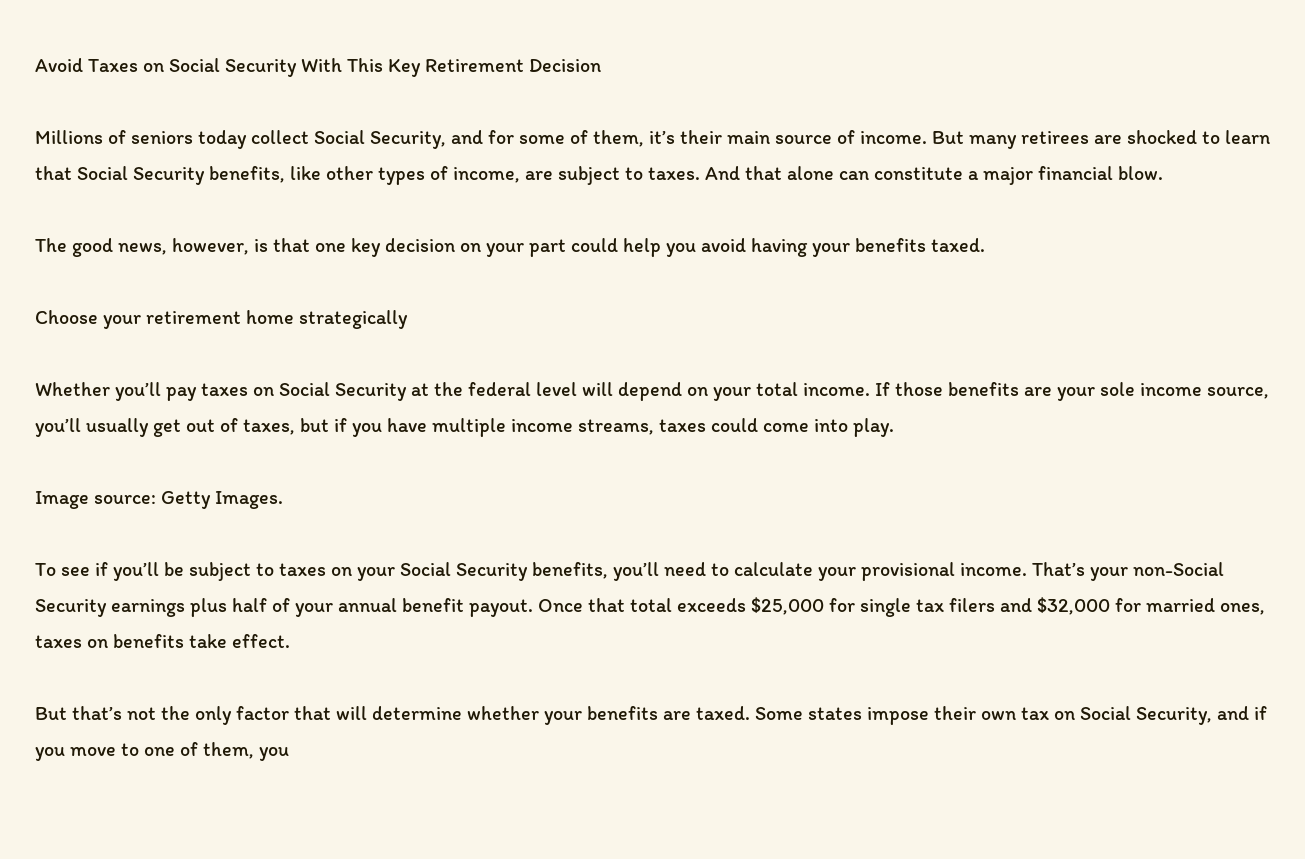Avoid Taxes on Social Security With This Key Retirement Decision

Millions of seniors today collect Social Security, and for some of them, it’s their main source of income. But many retirees are shocked to learn that Social Security benefits, like other types of income, are subject to taxes. And that alone can constitute a major financial blow.

The good news, however, is that one key decision on your part could help you avoid having your benefits taxed.

Choose your retirement home strategically

Whether you’ll pay taxes on Social Security at the federal level will depend on your total income. If those benefits are your sole income source, you’ll usually get out of taxes, but if you have multiple income streams, taxes could come into play.

Image source: Getty Images.

To see if you’ll be subject to taxes on your Social Security benefits, you’ll need to calculate your provisional income. That’s your non-Social Security earnings plus half of your annual benefit payout. Once that total exceeds $25,000 for single tax filers and $32,000 for married ones, taxes on benefits take effect.

But that’s not the only factor that will determine whether your benefits are taxed. Some states impose their own tax on Social Security, and if you move to one of them, you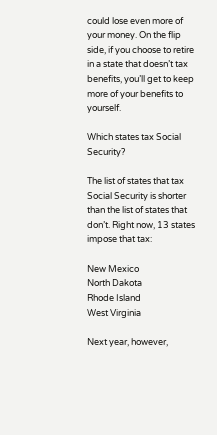could lose even more of your money. On the flip side, if you choose to retire in a state that doesn’t tax benefits, you’ll get to keep more of your benefits to yourself.

Which states tax Social Security?

The list of states that tax Social Security is shorter than the list of states that don’t. Right now, 13 states impose that tax:

New Mexico
North Dakota
Rhode Island
West Virginia

Next year, however,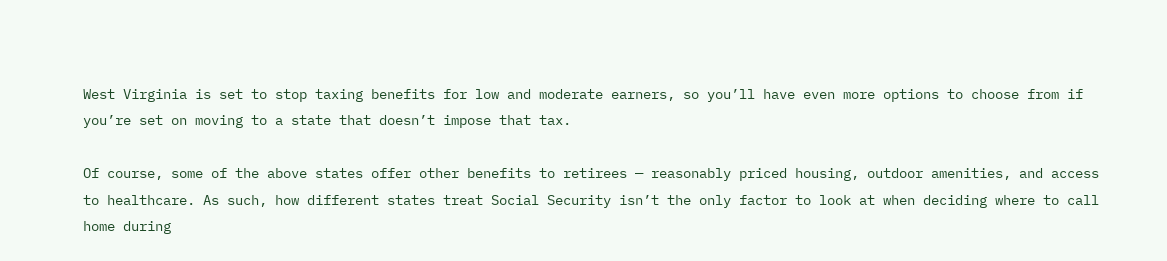West Virginia is set to stop taxing benefits for low and moderate earners, so you’ll have even more options to choose from if you’re set on moving to a state that doesn’t impose that tax.

Of course, some of the above states offer other benefits to retirees — reasonably priced housing, outdoor amenities, and access to healthcare. As such, how different states treat Social Security isn’t the only factor to look at when deciding where to call home during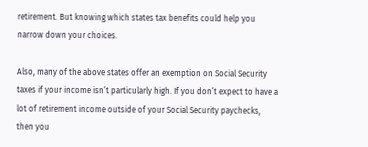retirement. But knowing which states tax benefits could help you narrow down your choices.

Also, many of the above states offer an exemption on Social Security taxes if your income isn’t particularly high. If you don’t expect to have a lot of retirement income outside of your Social Security paychecks, then you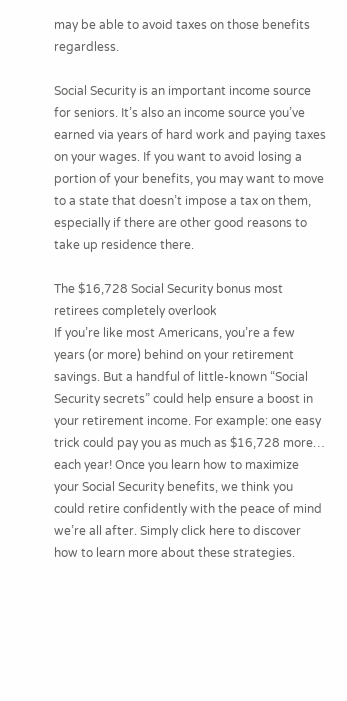may be able to avoid taxes on those benefits regardless.

Social Security is an important income source for seniors. It’s also an income source you’ve earned via years of hard work and paying taxes on your wages. If you want to avoid losing a portion of your benefits, you may want to move to a state that doesn’t impose a tax on them, especially if there are other good reasons to take up residence there.

The $16,728 Social Security bonus most retirees completely overlook
If you’re like most Americans, you’re a few years (or more) behind on your retirement savings. But a handful of little-known “Social Security secrets” could help ensure a boost in your retirement income. For example: one easy trick could pay you as much as $16,728 more… each year! Once you learn how to maximize your Social Security benefits, we think you could retire confidently with the peace of mind we’re all after. Simply click here to discover how to learn more about these strategies.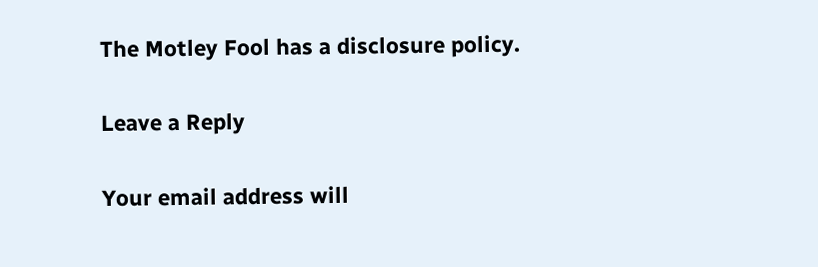The Motley Fool has a disclosure policy.

Leave a Reply

Your email address will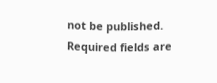not be published. Required fields are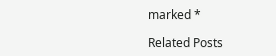marked *

Related Posts